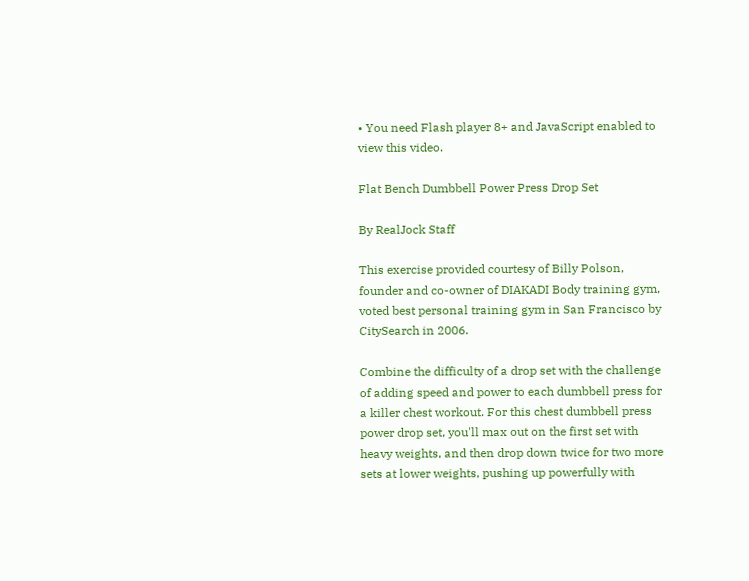• You need Flash player 8+ and JavaScript enabled to view this video.

Flat Bench Dumbbell Power Press Drop Set

By RealJock Staff

This exercise provided courtesy of Billy Polson, founder and co-owner of DIAKADI Body training gym, voted best personal training gym in San Francisco by CitySearch in 2006.

Combine the difficulty of a drop set with the challenge of adding speed and power to each dumbbell press for a killer chest workout. For this chest dumbbell press power drop set, you'll max out on the first set with heavy weights, and then drop down twice for two more sets at lower weights, pushing up powerfully with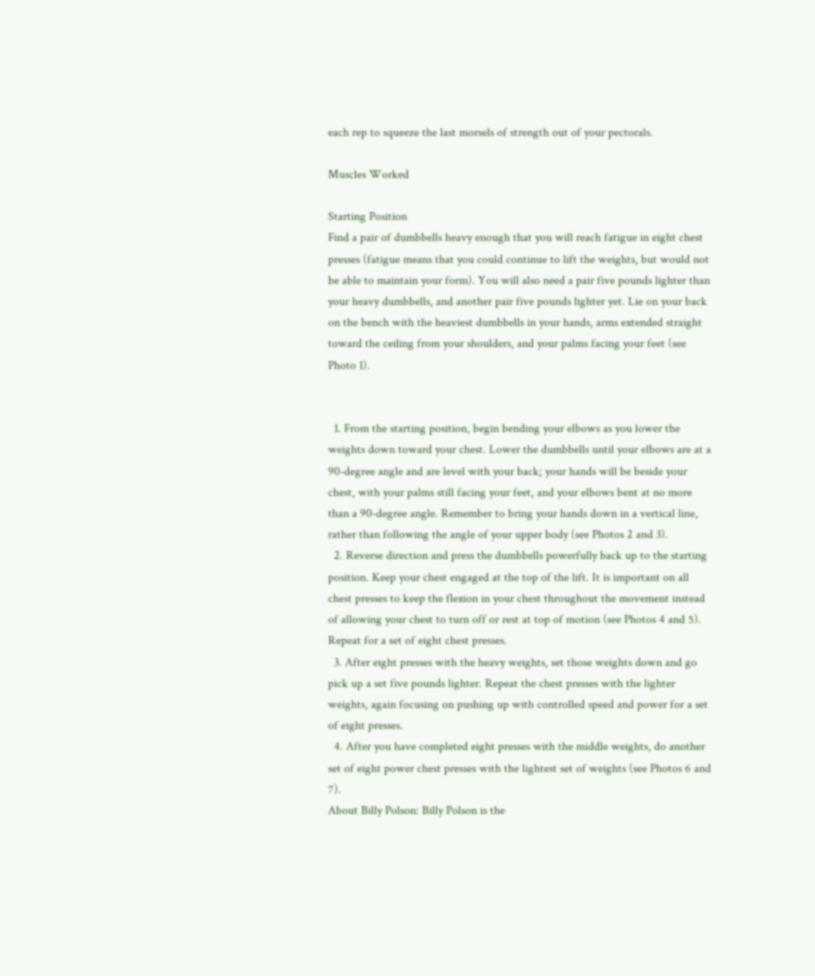each rep to squeeze the last morsels of strength out of your pectorals.

Muscles Worked

Starting Position
Find a pair of dumbbells heavy enough that you will reach fatigue in eight chest presses (fatigue means that you could continue to lift the weights, but would not be able to maintain your form). You will also need a pair five pounds lighter than your heavy dumbbells, and another pair five pounds lighter yet. Lie on your back on the bench with the heaviest dumbbells in your hands, arms extended straight toward the ceiling from your shoulders, and your palms facing your feet (see Photo 1).


  1. From the starting position, begin bending your elbows as you lower the weights down toward your chest. Lower the dumbbells until your elbows are at a 90-degree angle and are level with your back; your hands will be beside your chest, with your palms still facing your feet, and your elbows bent at no more than a 90-degree angle. Remember to bring your hands down in a vertical line, rather than following the angle of your upper body (see Photos 2 and 3).
  2. Reverse direction and press the dumbbells powerfully back up to the starting position. Keep your chest engaged at the top of the lift. It is important on all chest presses to keep the flexion in your chest throughout the movement instead of allowing your chest to turn off or rest at top of motion (see Photos 4 and 5). Repeat for a set of eight chest presses.
  3. After eight presses with the heavy weights, set those weights down and go pick up a set five pounds lighter. Repeat the chest presses with the lighter weights, again focusing on pushing up with controlled speed and power for a set of eight presses.
  4. After you have completed eight presses with the middle weights, do another set of eight power chest presses with the lightest set of weights (see Photos 6 and 7).
About Billy Polson: Billy Polson is the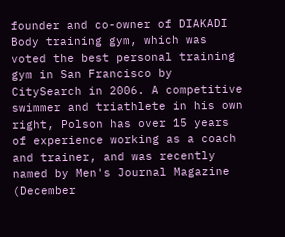founder and co-owner of DIAKADI Body training gym, which was voted the best personal training gym in San Francisco by CitySearch in 2006. A competitive swimmer and triathlete in his own right, Polson has over 15 years of experience working as a coach and trainer, and was recently named by Men's Journal Magazine (December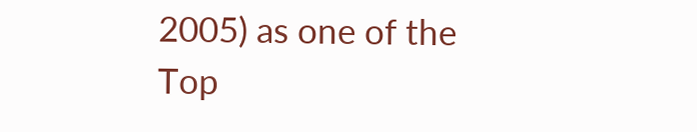2005) as one of the Top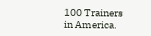100 Trainers in America.